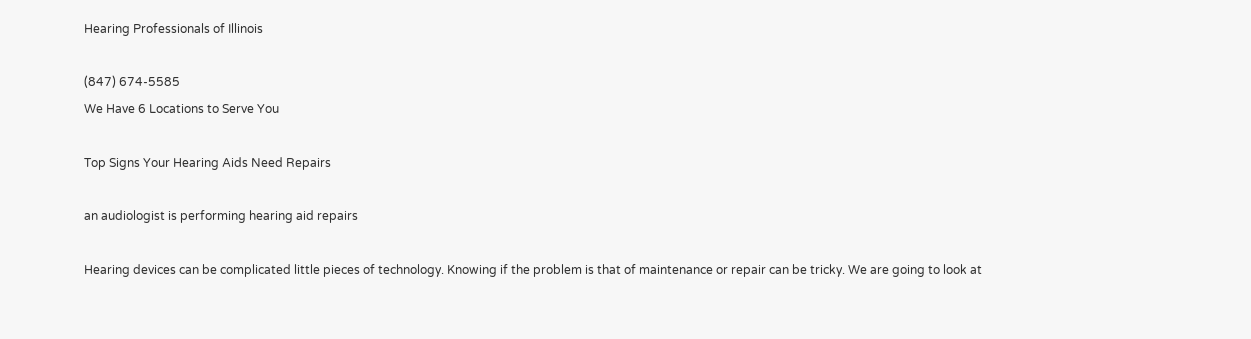Hearing Professionals of Illinois

(847) 674-5585
We Have 6 Locations to Serve You

Top Signs Your Hearing Aids Need Repairs

an audiologist is performing hearing aid repairs

Hearing devices can be complicated little pieces of technology. Knowing if the problem is that of maintenance or repair can be tricky. We are going to look at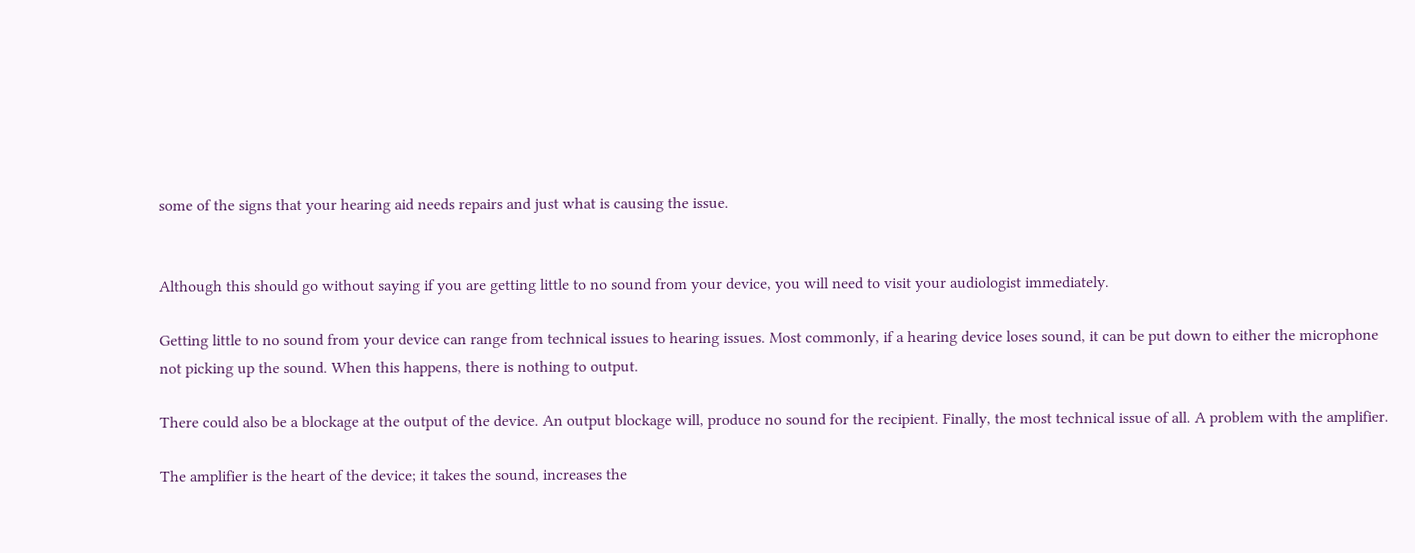some of the signs that your hearing aid needs repairs and just what is causing the issue.


Although this should go without saying if you are getting little to no sound from your device, you will need to visit your audiologist immediately.

Getting little to no sound from your device can range from technical issues to hearing issues. Most commonly, if a hearing device loses sound, it can be put down to either the microphone not picking up the sound. When this happens, there is nothing to output.

There could also be a blockage at the output of the device. An output blockage will, produce no sound for the recipient. Finally, the most technical issue of all. A problem with the amplifier.

The amplifier is the heart of the device; it takes the sound, increases the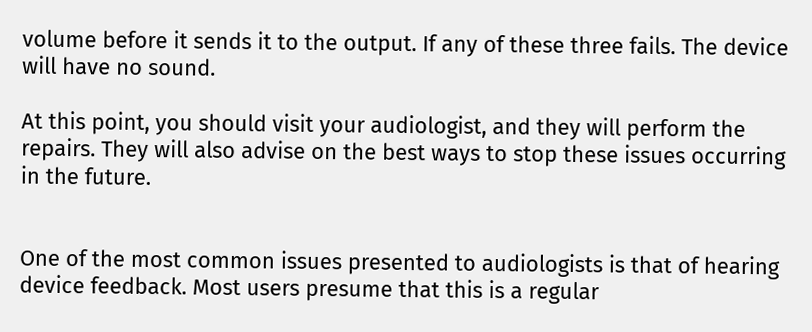volume before it sends it to the output. If any of these three fails. The device will have no sound.

At this point, you should visit your audiologist, and they will perform the repairs. They will also advise on the best ways to stop these issues occurring in the future.


One of the most common issues presented to audiologists is that of hearing device feedback. Most users presume that this is a regular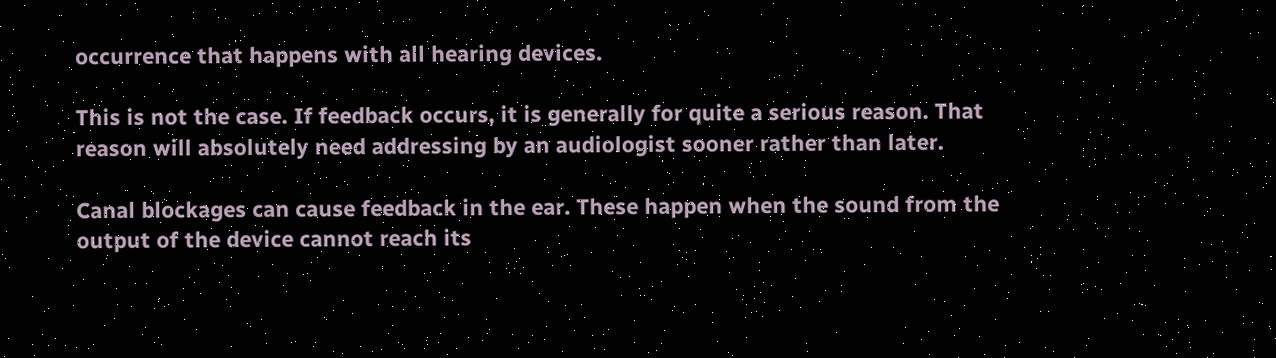occurrence that happens with all hearing devices.

This is not the case. If feedback occurs, it is generally for quite a serious reason. That reason will absolutely need addressing by an audiologist sooner rather than later.

Canal blockages can cause feedback in the ear. These happen when the sound from the output of the device cannot reach its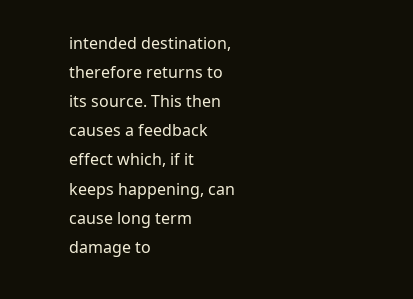intended destination, therefore returns to its source. This then causes a feedback effect which, if it keeps happening, can cause long term damage to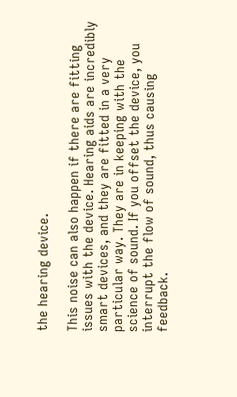the hearing device.

This noise can also happen if there are fitting issues with the device. Hearing aids are incredibly smart devices, and they are fitted in a very particular way. They are in keeping with the science of sound. If you offset the device, you interrupt the flow of sound, thus causing feedback.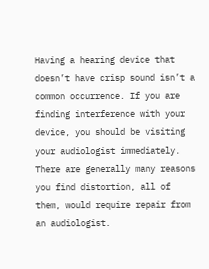Having a hearing device that doesn’t have crisp sound isn’t a common occurrence. If you are finding interference with your device, you should be visiting your audiologist immediately. There are generally many reasons you find distortion, all of them, would require repair from an audiologist.